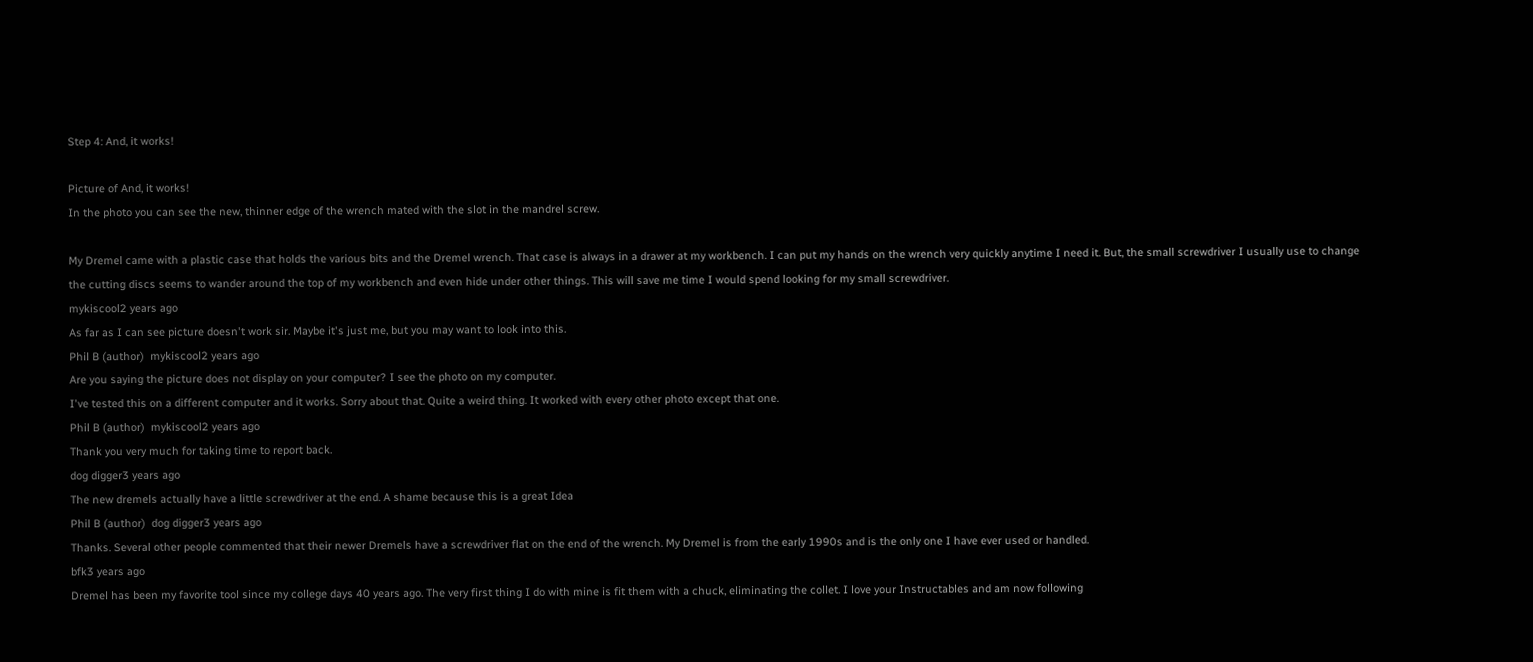Step 4: And, it works!

Picture of And, it works!
In the photo you can see the new, thinner edge of the wrench mated with the slot in the mandrel screw.

My Dremel came with a plastic case that holds the various bits and the Dremel wrench. That case is always in a drawer at my workbench. I can put my hands on the wrench very quickly anytime I need it. But, the small screwdriver I usually use to change the cutting discs seems to wander around the top of my workbench and even hide under other things. This will save me time I would spend looking for my small screwdriver.
mykiscool2 years ago
As far as I can see picture doesn't work sir. Maybe it's just me, but you may want to look into this.
Phil B (author)  mykiscool2 years ago
Are you saying the picture does not display on your computer? I see the photo on my computer.
I've tested this on a different computer and it works. Sorry about that. Quite a weird thing. It worked with every other photo except that one.
Phil B (author)  mykiscool2 years ago
Thank you very much for taking time to report back.
dog digger3 years ago
The new dremels actually have a little screwdriver at the end. A shame because this is a great Idea
Phil B (author)  dog digger3 years ago
Thanks. Several other people commented that their newer Dremels have a screwdriver flat on the end of the wrench. My Dremel is from the early 1990s and is the only one I have ever used or handled.
bfk3 years ago
Dremel has been my favorite tool since my college days 40 years ago. The very first thing I do with mine is fit them with a chuck, eliminating the collet. I love your Instructables and am now following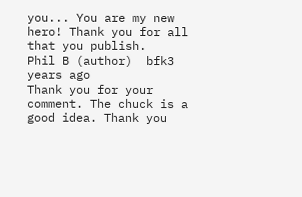you... You are my new hero! Thank you for all that you publish.
Phil B (author)  bfk3 years ago
Thank you for your comment. The chuck is a good idea. Thank you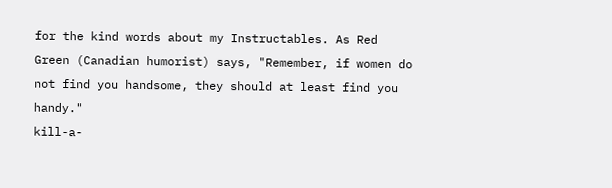for the kind words about my Instructables. As Red Green (Canadian humorist) says, "Remember, if women do not find you handsome, they should at least find you handy."
kill-a-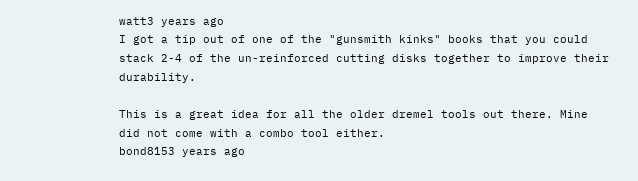watt3 years ago
I got a tip out of one of the "gunsmith kinks" books that you could stack 2-4 of the un-reinforced cutting disks together to improve their durability.

This is a great idea for all the older dremel tools out there. Mine did not come with a combo tool either.
bond8153 years ago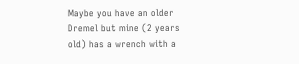Maybe you have an older Dremel but mine (2 years old) has a wrench with a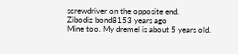screwdriver on the opposite end.
Zibodiz bond8153 years ago
Mine too. My dremel is about 5 years old.